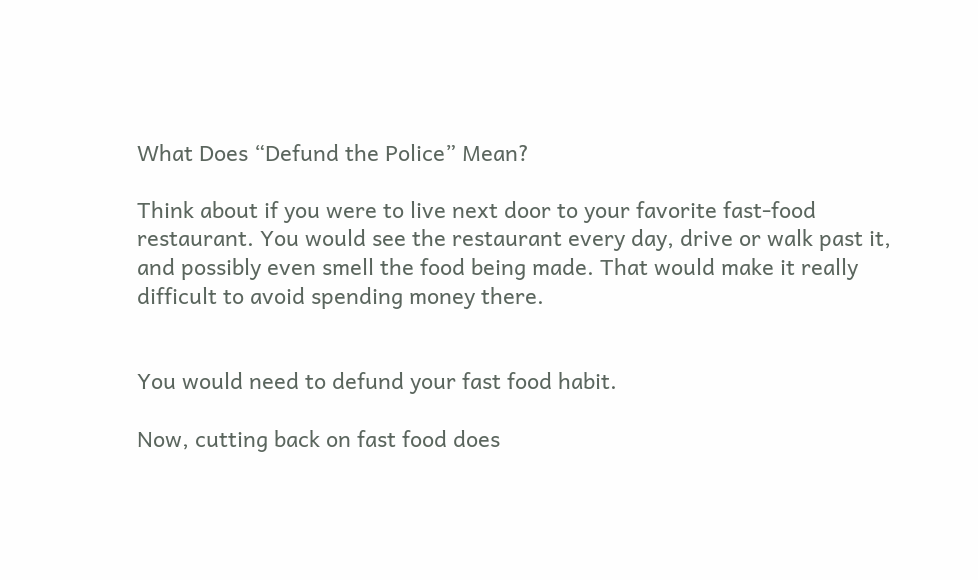What Does “Defund the Police” Mean?

Think about if you were to live next door to your favorite fast-food restaurant. You would see the restaurant every day, drive or walk past it, and possibly even smell the food being made. That would make it really difficult to avoid spending money there.


You would need to defund your fast food habit.

Now, cutting back on fast food does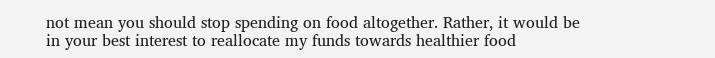not mean you should stop spending on food altogether. Rather, it would be in your best interest to reallocate my funds towards healthier food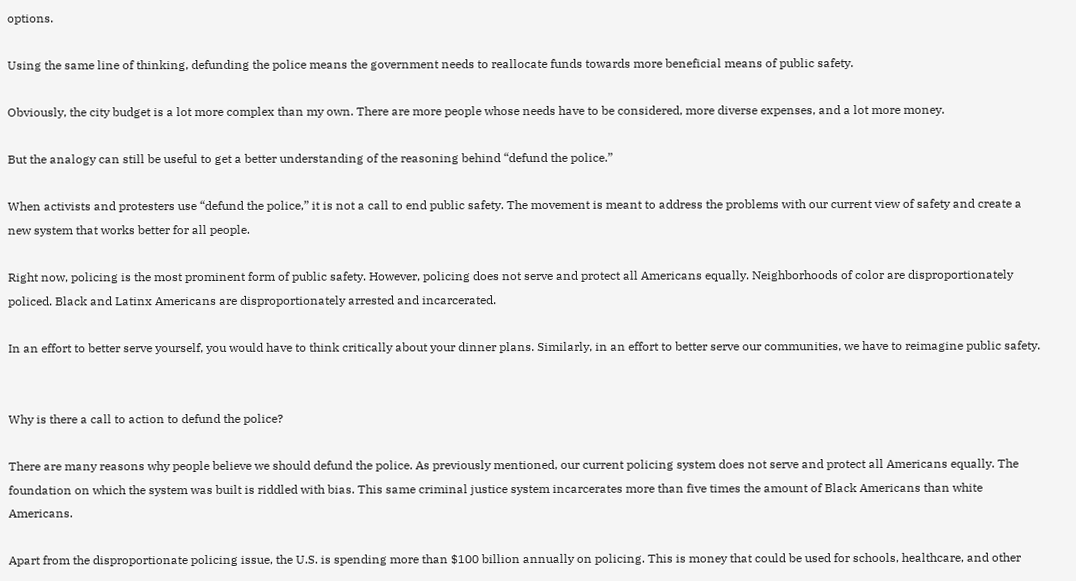options.

Using the same line of thinking, defunding the police means the government needs to reallocate funds towards more beneficial means of public safety.

Obviously, the city budget is a lot more complex than my own. There are more people whose needs have to be considered, more diverse expenses, and a lot more money.

But the analogy can still be useful to get a better understanding of the reasoning behind “defund the police.”

When activists and protesters use “defund the police,” it is not a call to end public safety. The movement is meant to address the problems with our current view of safety and create a new system that works better for all people.

Right now, policing is the most prominent form of public safety. However, policing does not serve and protect all Americans equally. Neighborhoods of color are disproportionately policed. Black and Latinx Americans are disproportionately arrested and incarcerated.

In an effort to better serve yourself, you would have to think critically about your dinner plans. Similarly, in an effort to better serve our communities, we have to reimagine public safety.


Why is there a call to action to defund the police?

There are many reasons why people believe we should defund the police. As previously mentioned, our current policing system does not serve and protect all Americans equally. The foundation on which the system was built is riddled with bias. This same criminal justice system incarcerates more than five times the amount of Black Americans than white Americans.

Apart from the disproportionate policing issue, the U.S. is spending more than $100 billion annually on policing. This is money that could be used for schools, healthcare, and other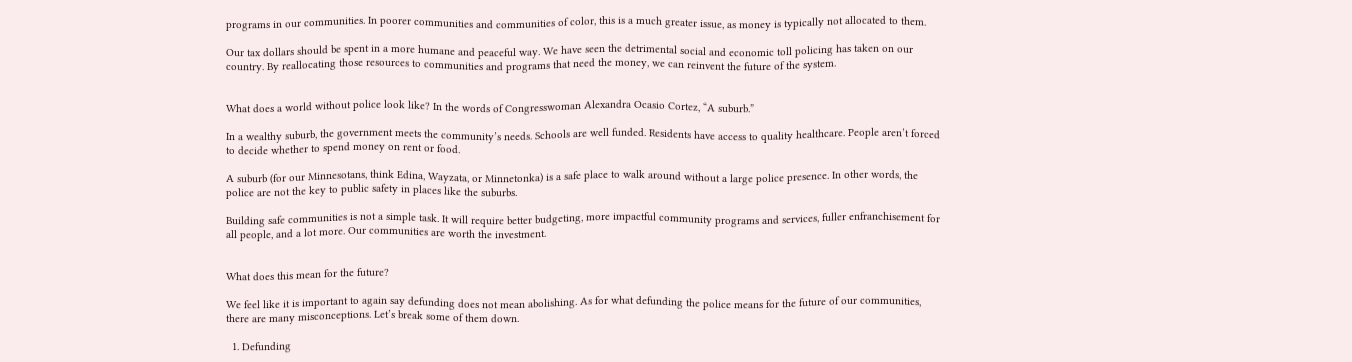programs in our communities. In poorer communities and communities of color, this is a much greater issue, as money is typically not allocated to them.

Our tax dollars should be spent in a more humane and peaceful way. We have seen the detrimental social and economic toll policing has taken on our country. By reallocating those resources to communities and programs that need the money, we can reinvent the future of the system.


What does a world without police look like? In the words of Congresswoman Alexandra Ocasio Cortez, “A suburb.”

In a wealthy suburb, the government meets the community’s needs. Schools are well funded. Residents have access to quality healthcare. People aren’t forced to decide whether to spend money on rent or food.

A suburb (for our Minnesotans, think Edina, Wayzata, or Minnetonka) is a safe place to walk around without a large police presence. In other words, the police are not the key to public safety in places like the suburbs.

Building safe communities is not a simple task. It will require better budgeting, more impactful community programs and services, fuller enfranchisement for all people, and a lot more. Our communities are worth the investment.


What does this mean for the future?

We feel like it is important to again say defunding does not mean abolishing. As for what defunding the police means for the future of our communities, there are many misconceptions. Let’s break some of them down.

  1. Defunding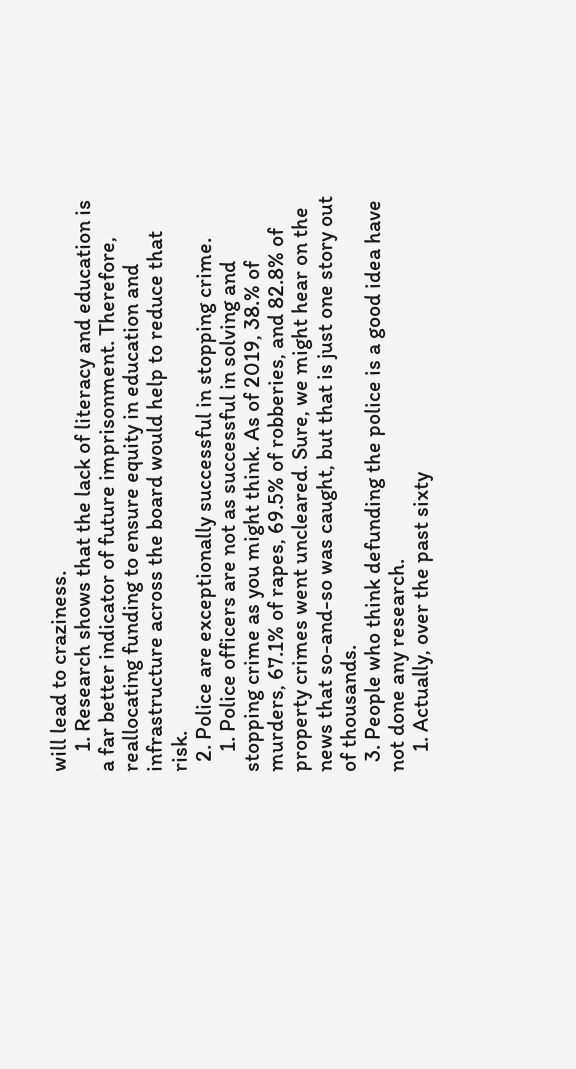will lead to craziness.
    1. Research shows that the lack of literacy and education is a far better indicator of future imprisonment. Therefore, reallocating funding to ensure equity in education and infrastructure across the board would help to reduce that risk.
  2. Police are exceptionally successful in stopping crime.
    1. Police officers are not as successful in solving and stopping crime as you might think. As of 2019, 38.% of murders, 67.1% of rapes, 69.5% of robberies, and 82.8% of property crimes went uncleared. Sure, we might hear on the news that so-and-so was caught, but that is just one story out of thousands.
  3. People who think defunding the police is a good idea have not done any research.
    1. Actually, over the past sixty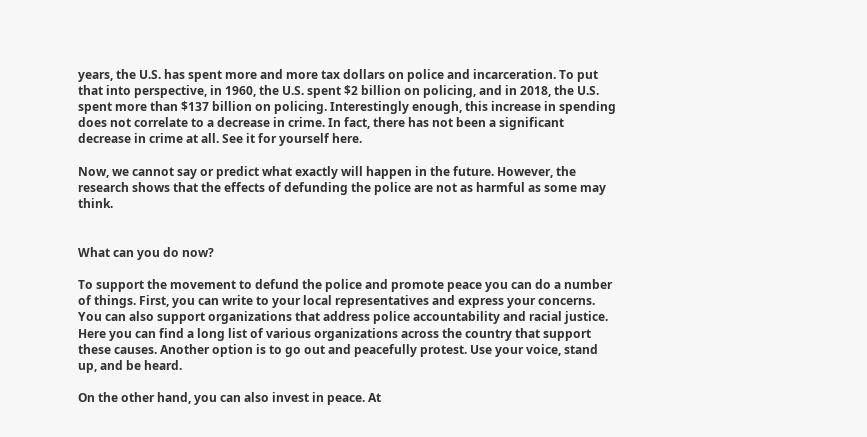years, the U.S. has spent more and more tax dollars on police and incarceration. To put that into perspective, in 1960, the U.S. spent $2 billion on policing, and in 2018, the U.S. spent more than $137 billion on policing. Interestingly enough, this increase in spending does not correlate to a decrease in crime. In fact, there has not been a significant decrease in crime at all. See it for yourself here.

Now, we cannot say or predict what exactly will happen in the future. However, the research shows that the effects of defunding the police are not as harmful as some may think.


What can you do now?

To support the movement to defund the police and promote peace you can do a number of things. First, you can write to your local representatives and express your concerns. You can also support organizations that address police accountability and racial justice. Here you can find a long list of various organizations across the country that support these causes. Another option is to go out and peacefully protest. Use your voice, stand up, and be heard.

On the other hand, you can also invest in peace. At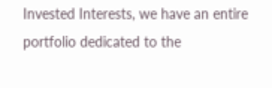Invested Interests, we have an entire portfolio dedicated to the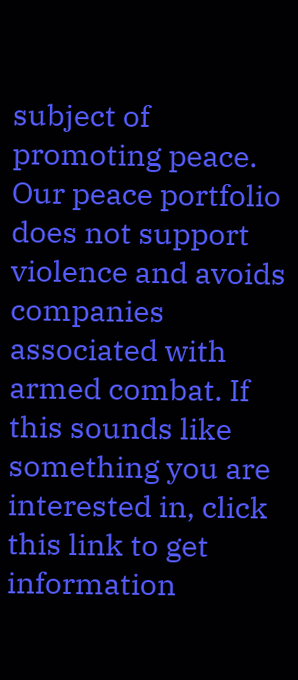subject of promoting peace. Our peace portfolio does not support violence and avoids companies associated with armed combat. If this sounds like something you are interested in, click this link to get information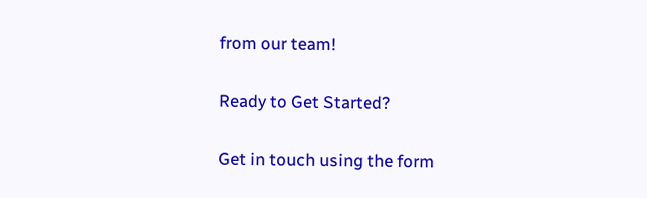from our team!

Ready to Get Started?

Get in touch using the form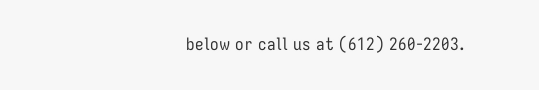below or call us at (612) 260-2203.